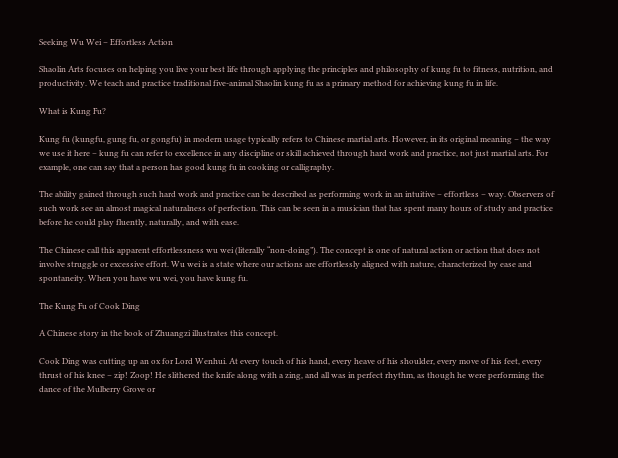Seeking Wu Wei – Effortless Action

Shaolin Arts focuses on helping you live your best life through applying the principles and philosophy of kung fu to fitness, nutrition, and productivity. We teach and practice traditional five-animal Shaolin kung fu as a primary method for achieving kung fu in life.

What is Kung Fu?

Kung fu (kungfu, gung fu, or gongfu) in modern usage typically refers to Chinese martial arts. However, in its original meaning – the way we use it here – kung fu can refer to excellence in any discipline or skill achieved through hard work and practice, not just martial arts. For example, one can say that a person has good kung fu in cooking or calligraphy.

The ability gained through such hard work and practice can be described as performing work in an intuitive – effortless – way. Observers of such work see an almost magical naturalness of perfection. This can be seen in a musician that has spent many hours of study and practice before he could play fluently, naturally, and with ease.

The Chinese call this apparent effortlessness wu wei (literally “non-doing”). The concept is one of natural action or action that does not involve struggle or excessive effort. Wu wei is a state where our actions are effortlessly aligned with nature, characterized by ease and spontaneity. When you have wu wei, you have kung fu.

The Kung Fu of Cook Ding

A Chinese story in the book of Zhuangzi illustrates this concept.

Cook Ding was cutting up an ox for Lord Wenhui. At every touch of his hand, every heave of his shoulder, every move of his feet, every thrust of his knee – zip! Zoop! He slithered the knife along with a zing, and all was in perfect rhythm, as though he were performing the dance of the Mulberry Grove or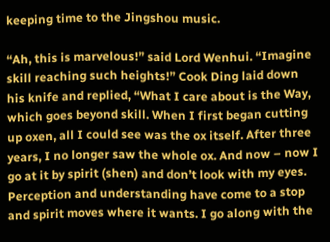keeping time to the Jingshou music.

“Ah, this is marvelous!” said Lord Wenhui. “Imagine skill reaching such heights!” Cook Ding laid down his knife and replied, “What I care about is the Way, which goes beyond skill. When I first began cutting up oxen, all I could see was the ox itself. After three years, I no longer saw the whole ox. And now – now I go at it by spirit (shen) and don’t look with my eyes. Perception and understanding have come to a stop and spirit moves where it wants. I go along with the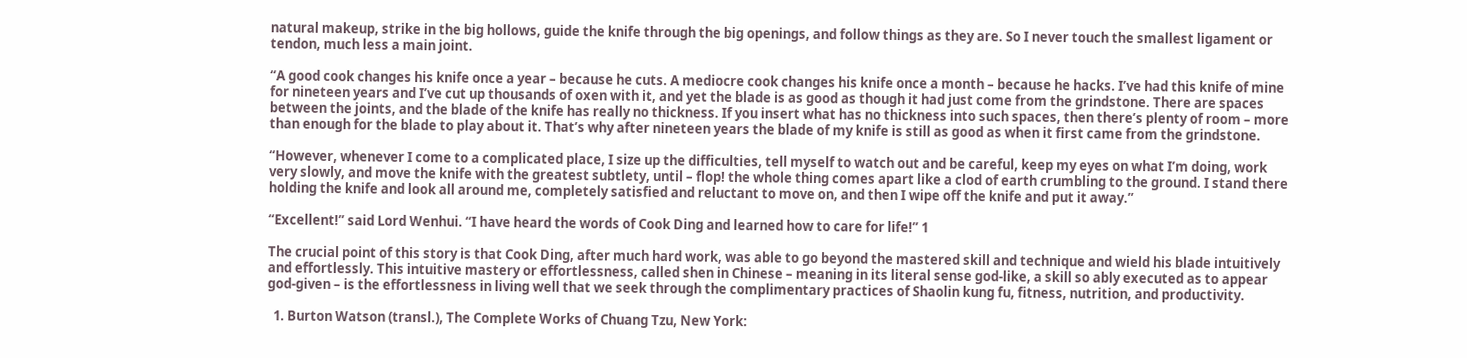natural makeup, strike in the big hollows, guide the knife through the big openings, and follow things as they are. So I never touch the smallest ligament or tendon, much less a main joint.

“A good cook changes his knife once a year – because he cuts. A mediocre cook changes his knife once a month – because he hacks. I’ve had this knife of mine for nineteen years and I’ve cut up thousands of oxen with it, and yet the blade is as good as though it had just come from the grindstone. There are spaces between the joints, and the blade of the knife has really no thickness. If you insert what has no thickness into such spaces, then there’s plenty of room – more than enough for the blade to play about it. That’s why after nineteen years the blade of my knife is still as good as when it first came from the grindstone.

“However, whenever I come to a complicated place, I size up the difficulties, tell myself to watch out and be careful, keep my eyes on what I’m doing, work very slowly, and move the knife with the greatest subtlety, until – flop! the whole thing comes apart like a clod of earth crumbling to the ground. I stand there holding the knife and look all around me, completely satisfied and reluctant to move on, and then I wipe off the knife and put it away.”

“Excellent!” said Lord Wenhui. “I have heard the words of Cook Ding and learned how to care for life!” 1

The crucial point of this story is that Cook Ding, after much hard work, was able to go beyond the mastered skill and technique and wield his blade intuitively and effortlessly. This intuitive mastery or effortlessness, called shen in Chinese – meaning in its literal sense god-like, a skill so ably executed as to appear god-given – is the effortlessness in living well that we seek through the complimentary practices of Shaolin kung fu, fitness, nutrition, and productivity.

  1. Burton Watson (transl.), The Complete Works of Chuang Tzu, New York: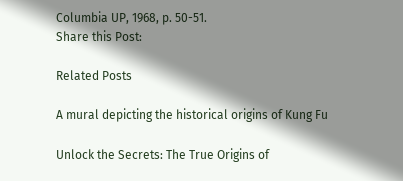Columbia UP, 1968, p. 50-51.
Share this Post:

Related Posts

A mural depicting the historical origins of Kung Fu

Unlock the Secrets: The True Origins of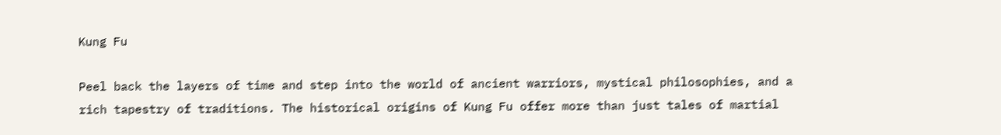Kung Fu

Peel back the layers of time and step into the world of ancient warriors, mystical philosophies, and a rich tapestry of traditions. The historical origins of Kung Fu offer more than just tales of martial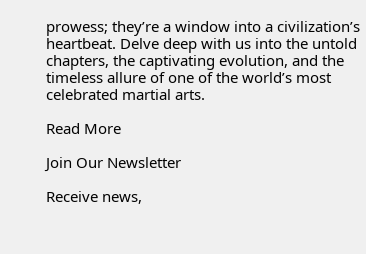prowess; they’re a window into a civilization’s heartbeat. Delve deep with us into the untold chapters, the captivating evolution, and the timeless allure of one of the world’s most celebrated martial arts.

Read More

Join Our Newsletter

Receive news,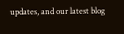updates, and our latest blog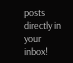posts directly in your inbox!